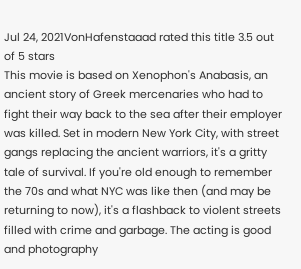Jul 24, 2021VonHafenstaaad rated this title 3.5 out of 5 stars
This movie is based on Xenophon's Anabasis, an ancient story of Greek mercenaries who had to fight their way back to the sea after their employer was killed. Set in modern New York City, with street gangs replacing the ancient warriors, it's a gritty tale of survival. If you're old enough to remember the 70s and what NYC was like then (and may be returning to now), it's a flashback to violent streets filled with crime and garbage. The acting is good and photography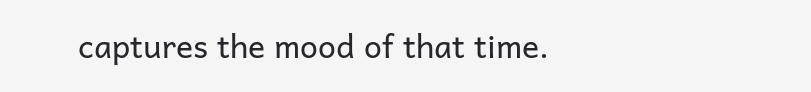captures the mood of that time.